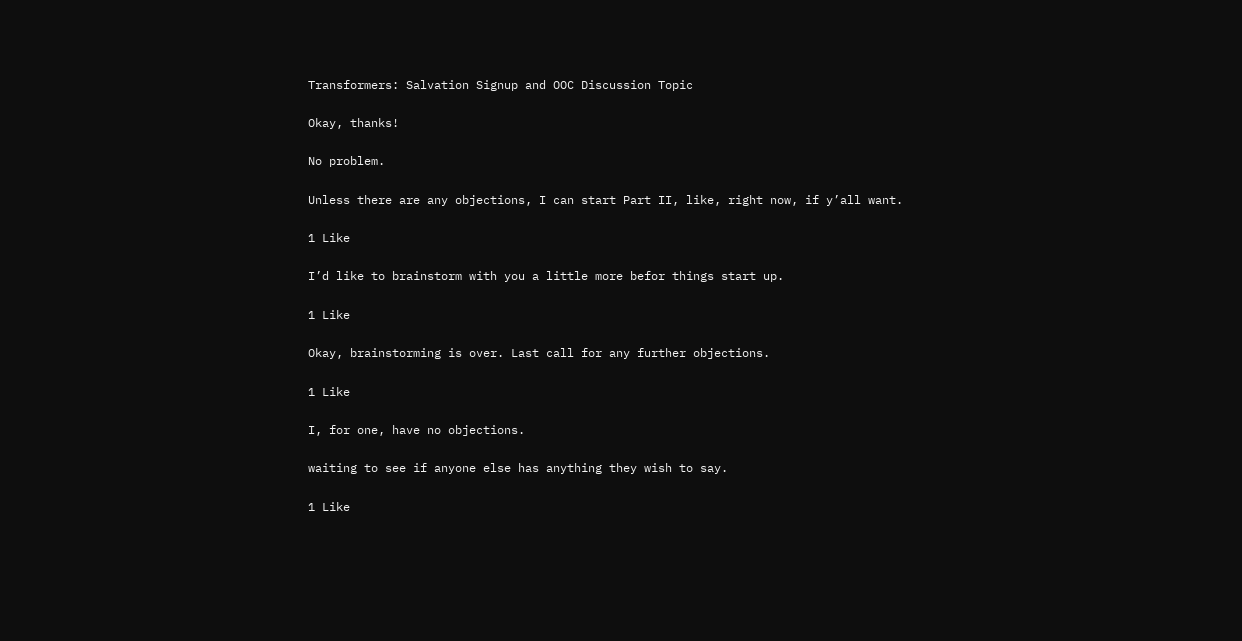Transformers: Salvation Signup and OOC Discussion Topic

Okay, thanks!

No problem.

Unless there are any objections, I can start Part II, like, right now, if y’all want.

1 Like

I’d like to brainstorm with you a little more befor things start up.

1 Like

Okay, brainstorming is over. Last call for any further objections.

1 Like

I, for one, have no objections.

waiting to see if anyone else has anything they wish to say.

1 Like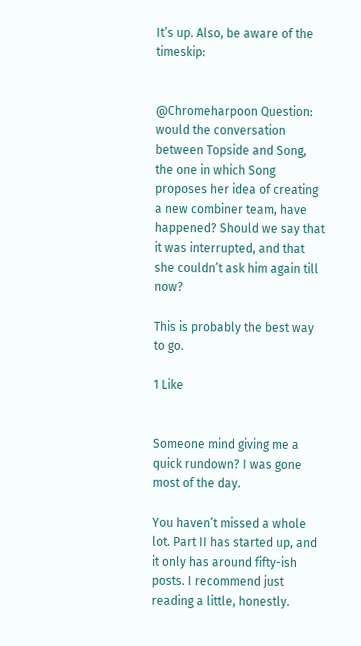It’s up. Also, be aware of the timeskip:


@Chromeharpoon Question: would the conversation between Topside and Song, the one in which Song proposes her idea of creating a new combiner team, have happened? Should we say that it was interrupted, and that she couldn’t ask him again till now?

This is probably the best way to go.

1 Like


Someone mind giving me a quick rundown? I was gone most of the day.

You haven’t missed a whole lot. Part II has started up, and it only has around fifty-ish posts. I recommend just reading a little, honestly.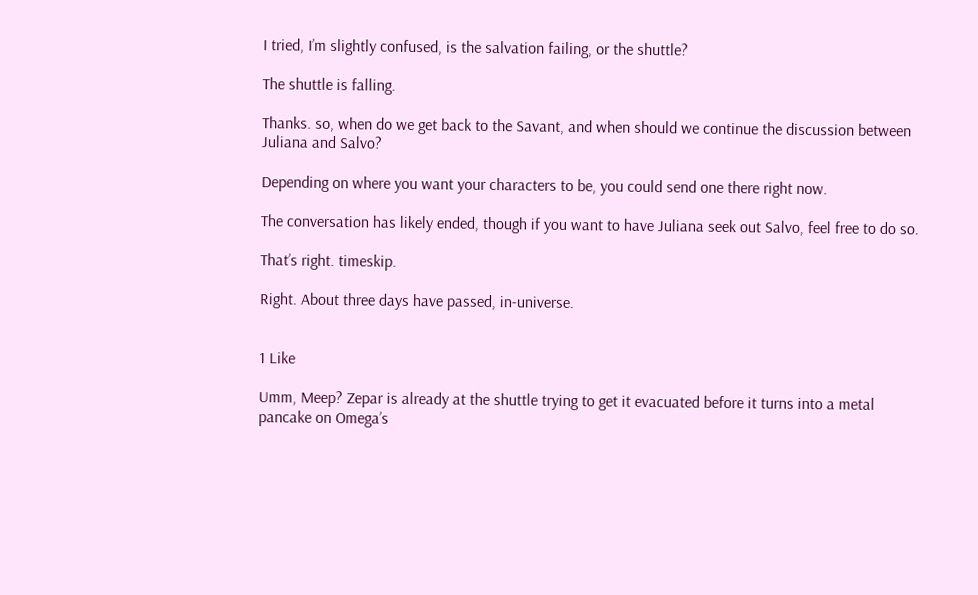I tried, I’m slightly confused, is the salvation failing, or the shuttle?

The shuttle is falling.

Thanks. so, when do we get back to the Savant, and when should we continue the discussion between Juliana and Salvo?

Depending on where you want your characters to be, you could send one there right now.

The conversation has likely ended, though if you want to have Juliana seek out Salvo, feel free to do so.

That’s right. timeskip.

Right. About three days have passed, in-universe.


1 Like

Umm, Meep? Zepar is already at the shuttle trying to get it evacuated before it turns into a metal pancake on Omega’s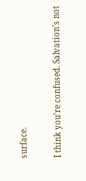surface.

I think you’re confused. Salvation’s not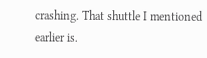crashing. That shuttle I mentioned earlier is.